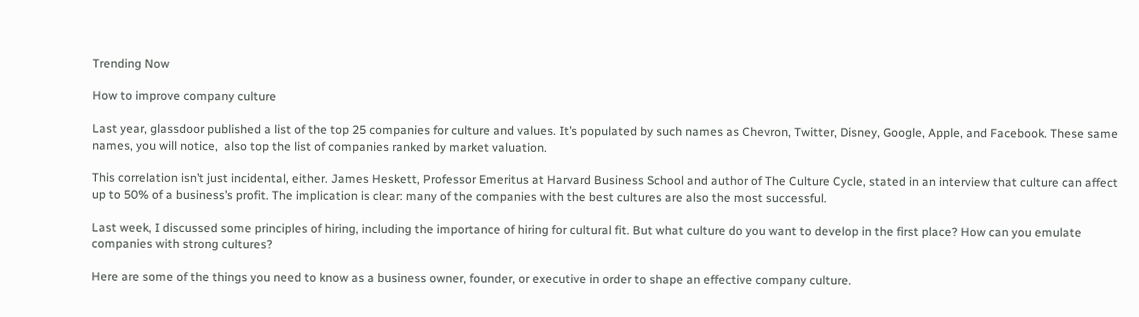Trending Now

How to improve company culture

Last year, glassdoor published a list of the top 25 companies for culture and values. It’s populated by such names as Chevron, Twitter, Disney, Google, Apple, and Facebook. These same names, you will notice,  also top the list of companies ranked by market valuation.

This correlation isn’t just incidental, either. James Heskett, Professor Emeritus at Harvard Business School and author of The Culture Cycle, stated in an interview that culture can affect up to 50% of a business’s profit. The implication is clear: many of the companies with the best cultures are also the most successful.

Last week, I discussed some principles of hiring, including the importance of hiring for cultural fit. But what culture do you want to develop in the first place? How can you emulate companies with strong cultures?

Here are some of the things you need to know as a business owner, founder, or executive in order to shape an effective company culture.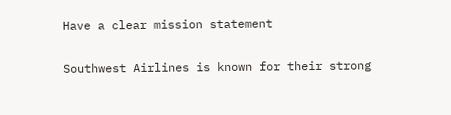Have a clear mission statement

Southwest Airlines is known for their strong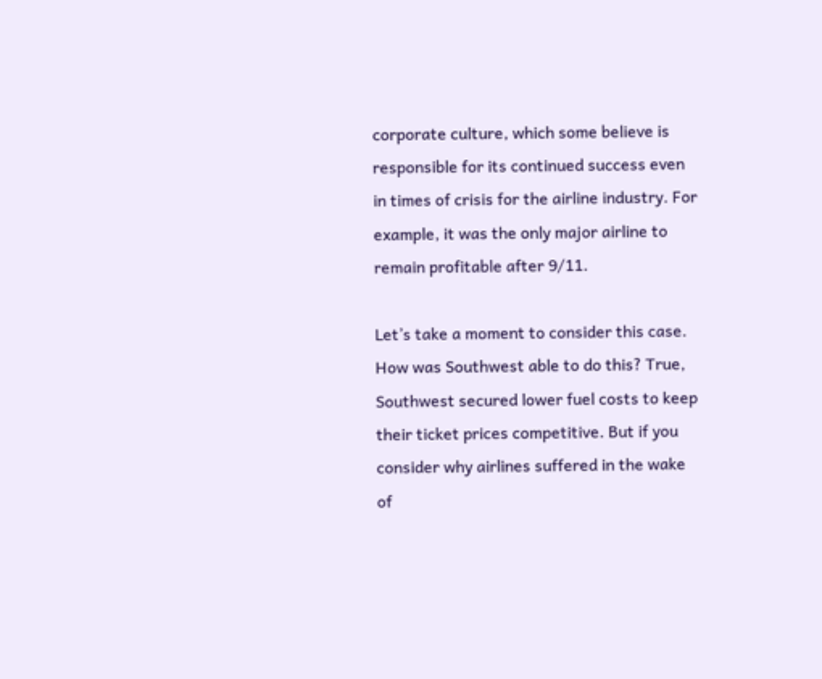corporate culture, which some believe is responsible for its continued success even in times of crisis for the airline industry. For example, it was the only major airline to remain profitable after 9/11.

Let’s take a moment to consider this case. How was Southwest able to do this? True, Southwest secured lower fuel costs to keep their ticket prices competitive. But if you consider why airlines suffered in the wake of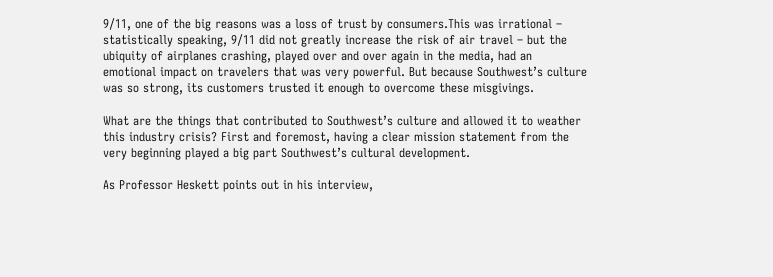9/11, one of the big reasons was a loss of trust by consumers.This was irrational – statistically speaking, 9/11 did not greatly increase the risk of air travel – but the ubiquity of airplanes crashing, played over and over again in the media, had an emotional impact on travelers that was very powerful. But because Southwest’s culture was so strong, its customers trusted it enough to overcome these misgivings.

What are the things that contributed to Southwest’s culture and allowed it to weather this industry crisis? First and foremost, having a clear mission statement from the very beginning played a big part Southwest’s cultural development.

As Professor Heskett points out in his interview,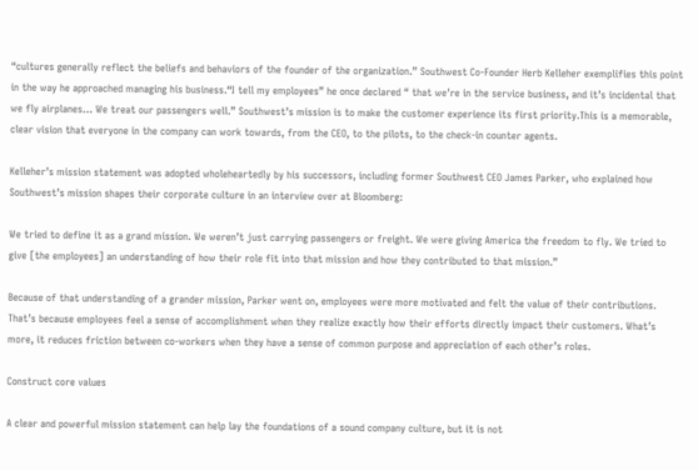“cultures generally reflect the beliefs and behaviors of the founder of the organization.” Southwest Co-Founder Herb Kelleher exemplifies this point in the way he approached managing his business.“I tell my employees” he once declared “ that we’re in the service business, and it’s incidental that we fly airplanes… We treat our passengers well.” Southwest’s mission is to make the customer experience its first priority.This is a memorable, clear vision that everyone in the company can work towards, from the CEO, to the pilots, to the check-in counter agents.

Kelleher’s mission statement was adopted wholeheartedly by his successors, including former Southwest CEO James Parker, who explained how Southwest’s mission shapes their corporate culture in an interview over at Bloomberg:

We tried to define it as a grand mission. We weren’t just carrying passengers or freight. We were giving America the freedom to fly. We tried to give [the employees] an understanding of how their role fit into that mission and how they contributed to that mission.”

Because of that understanding of a grander mission, Parker went on, employees were more motivated and felt the value of their contributions. That’s because employees feel a sense of accomplishment when they realize exactly how their efforts directly impact their customers. What’s more, it reduces friction between co-workers when they have a sense of common purpose and appreciation of each other’s roles.

Construct core values

A clear and powerful mission statement can help lay the foundations of a sound company culture, but it is not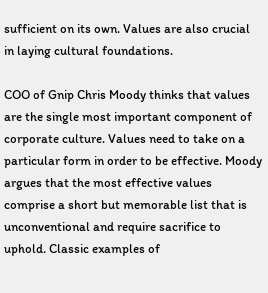sufficient on its own. Values are also crucial in laying cultural foundations.

COO of Gnip Chris Moody thinks that values are the single most important component of corporate culture. Values need to take on a particular form in order to be effective. Moody argues that the most effective values comprise a short but memorable list that is unconventional and require sacrifice to uphold. Classic examples of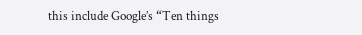this include Google’s “Ten things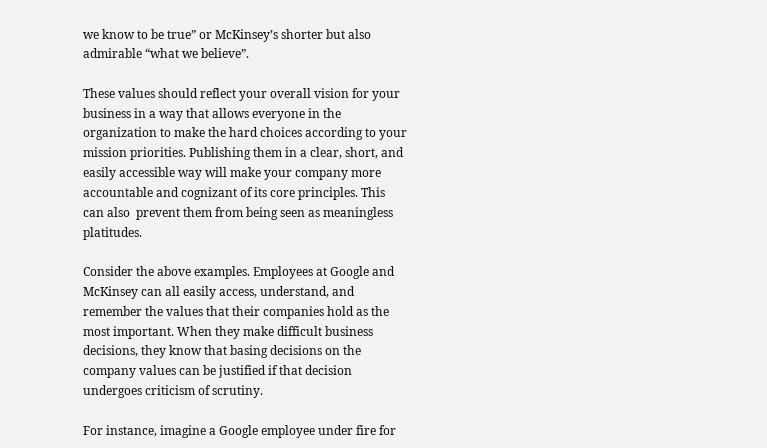we know to be true” or McKinsey’s shorter but also admirable “what we believe”.

These values should reflect your overall vision for your business in a way that allows everyone in the organization to make the hard choices according to your mission priorities. Publishing them in a clear, short, and easily accessible way will make your company more accountable and cognizant of its core principles. This can also  prevent them from being seen as meaningless platitudes.

Consider the above examples. Employees at Google and McKinsey can all easily access, understand, and remember the values that their companies hold as the most important. When they make difficult business decisions, they know that basing decisions on the company values can be justified if that decision undergoes criticism of scrutiny.

For instance, imagine a Google employee under fire for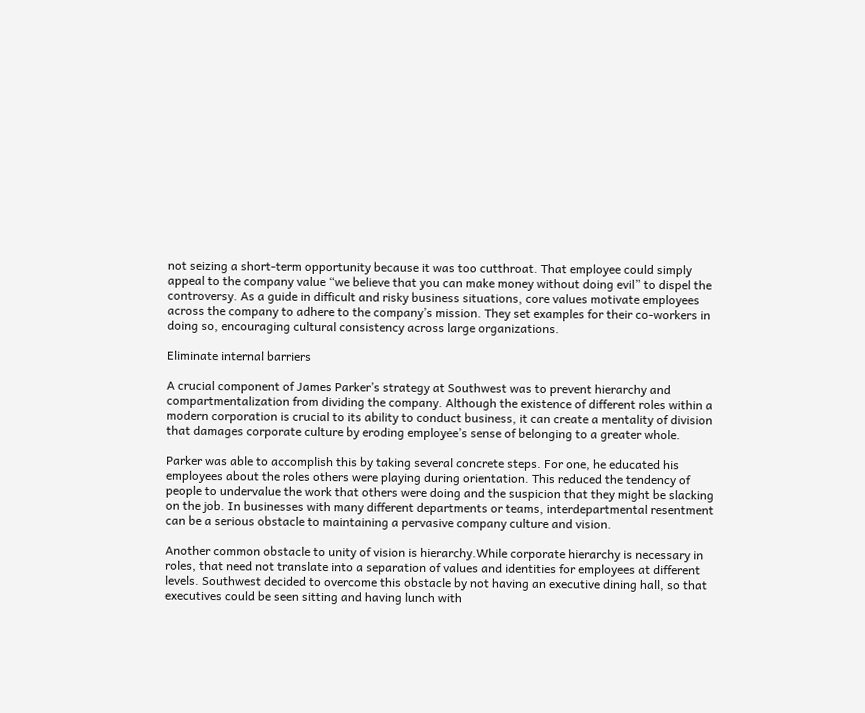not seizing a short-term opportunity because it was too cutthroat. That employee could simply appeal to the company value “we believe that you can make money without doing evil” to dispel the controversy. As a guide in difficult and risky business situations, core values motivate employees across the company to adhere to the company’s mission. They set examples for their co-workers in doing so, encouraging cultural consistency across large organizations.

Eliminate internal barriers

A crucial component of James Parker’s strategy at Southwest was to prevent hierarchy and compartmentalization from dividing the company. Although the existence of different roles within a modern corporation is crucial to its ability to conduct business, it can create a mentality of division that damages corporate culture by eroding employee’s sense of belonging to a greater whole.

Parker was able to accomplish this by taking several concrete steps. For one, he educated his employees about the roles others were playing during orientation. This reduced the tendency of people to undervalue the work that others were doing and the suspicion that they might be slacking on the job. In businesses with many different departments or teams, interdepartmental resentment can be a serious obstacle to maintaining a pervasive company culture and vision.

Another common obstacle to unity of vision is hierarchy.While corporate hierarchy is necessary in roles, that need not translate into a separation of values and identities for employees at different levels. Southwest decided to overcome this obstacle by not having an executive dining hall, so that executives could be seen sitting and having lunch with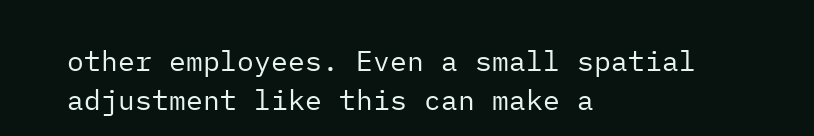other employees. Even a small spatial adjustment like this can make a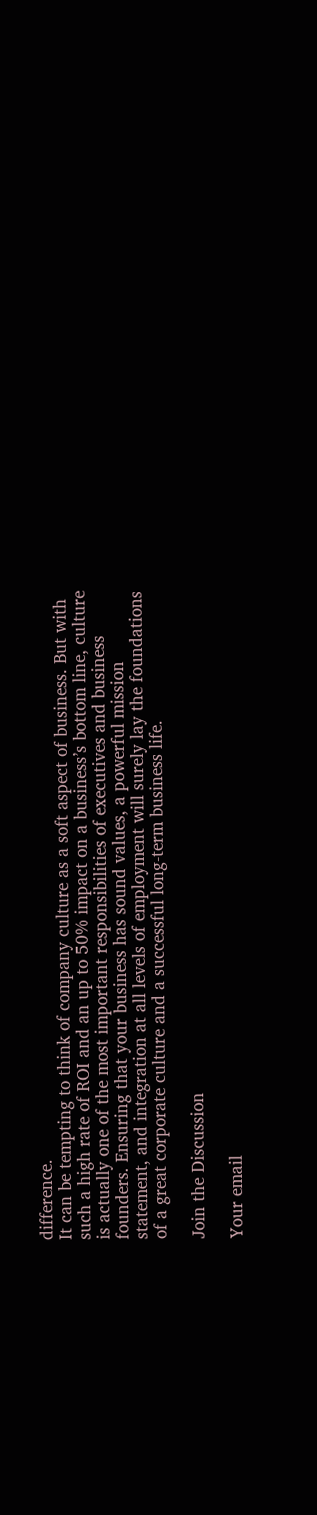difference.
It can be tempting to think of company culture as a soft aspect of business. But with such a high rate of ROI and an up to 50% impact on a business’s bottom line, culture is actually one of the most important responsibilities of executives and business founders. Ensuring that your business has sound values, a powerful mission statement, and integration at all levels of employment will surely lay the foundations of a great corporate culture and a successful long-term business life.

Join the Discussion

Your email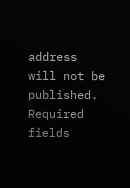address will not be published. Required fields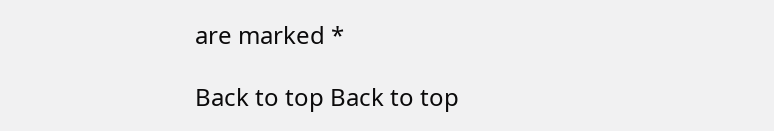are marked *

Back to top Back to top